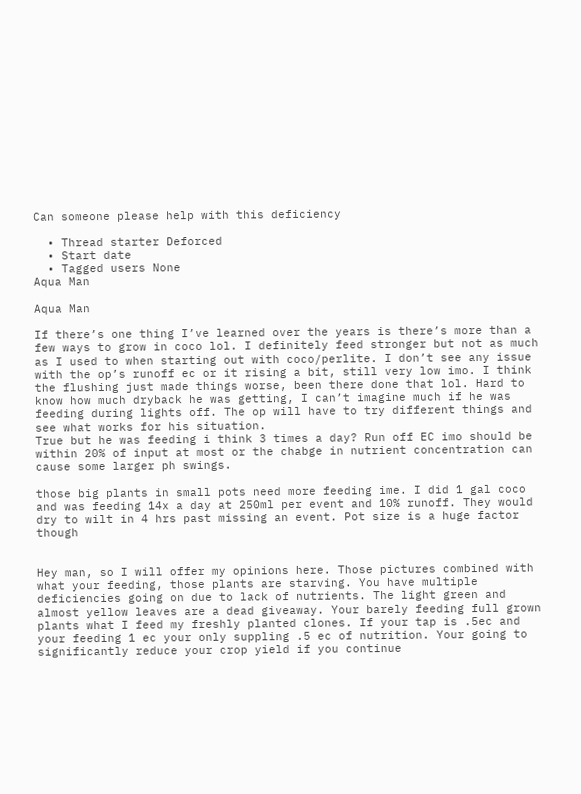Can someone please help with this deficiency

  • Thread starter Deforced
  • Start date
  • Tagged users None
Aqua Man

Aqua Man

If there’s one thing I’ve learned over the years is there’s more than a few ways to grow in coco lol. I definitely feed stronger but not as much as I used to when starting out with coco/perlite. I don’t see any issue with the op’s runoff ec or it rising a bit, still very low imo. I think the flushing just made things worse, been there done that lol. Hard to know how much dryback he was getting, I can’t imagine much if he was feeding during lights off. The op will have to try different things and see what works for his situation.
True but he was feeding i think 3 times a day? Run off EC imo should be within 20% of input at most or the chabge in nutrient concentration can cause some larger ph swings.

those big plants in small pots need more feeding ime. I did 1 gal coco and was feeding 14x a day at 250ml per event and 10% runoff. They would dry to wilt in 4 hrs past missing an event. Pot size is a huge factor though


Hey man, so I will offer my opinions here. Those pictures combined with what your feeding, those plants are starving. You have multiple deficiencies going on due to lack of nutrients. The light green and almost yellow leaves are a dead giveaway. Your barely feeding full grown plants what I feed my freshly planted clones. If your tap is .5ec and your feeding 1 ec your only suppling .5 ec of nutrition. Your going to significantly reduce your crop yield if you continue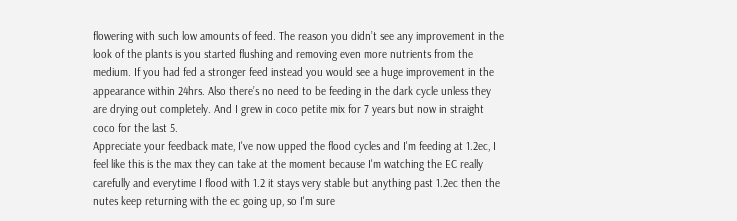flowering with such low amounts of feed. The reason you didn’t see any improvement in the look of the plants is you started flushing and removing even more nutrients from the medium. If you had fed a stronger feed instead you would see a huge improvement in the appearance within 24hrs. Also there’s no need to be feeding in the dark cycle unless they are drying out completely. And I grew in coco petite mix for 7 years but now in straight coco for the last 5.
Appreciate your feedback mate, I've now upped the flood cycles and I'm feeding at 1.2ec, I feel like this is the max they can take at the moment because I'm watching the EC really carefully and everytime I flood with 1.2 it stays very stable but anything past 1.2ec then the nutes keep returning with the ec going up, so I'm sure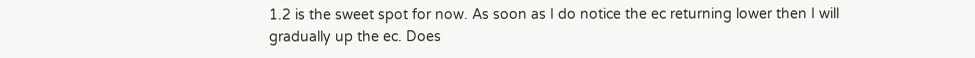1.2 is the sweet spot for now. As soon as I do notice the ec returning lower then I will gradually up the ec. Does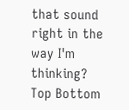that sound right in the way I'm thinking?
Top Bottom